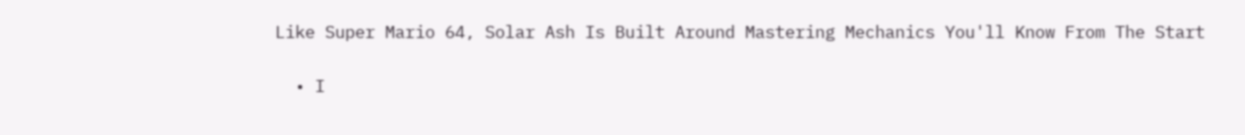Like Super Mario 64, Solar Ash Is Built Around Mastering Mechanics You'll Know From The Start

  • I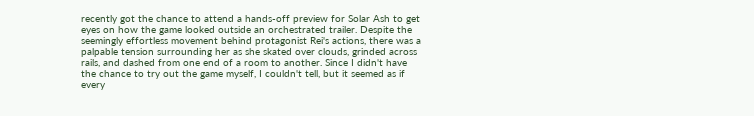recently got the chance to attend a hands-off preview for Solar Ash to get eyes on how the game looked outside an orchestrated trailer. Despite the seemingly effortless movement behind protagonist Rei's actions, there was a palpable tension surrounding her as she skated over clouds, grinded across rails, and dashed from one end of a room to another. Since I didn't have the chance to try out the game myself, I couldn't tell, but it seemed as if every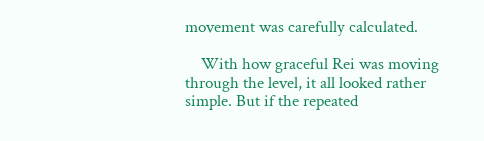movement was carefully calculated.

    With how graceful Rei was moving through the level, it all looked rather simple. But if the repeated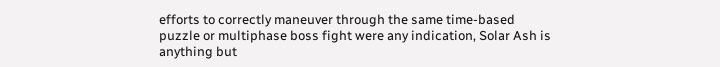efforts to correctly maneuver through the same time-based puzzle or multiphase boss fight were any indication, Solar Ash is anything but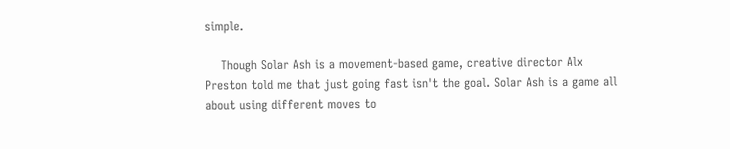simple.

    Though Solar Ash is a movement-based game, creative director Alx Preston told me that just going fast isn't the goal. Solar Ash is a game all about using different moves to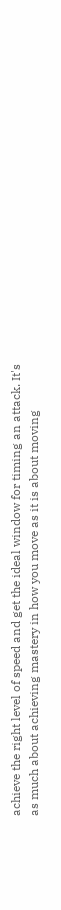achieve the right level of speed and get the ideal window for timing an attack. It's as much about achieving mastery in how you move as it is about moving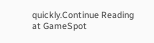quickly.Continue Reading at GameSpot